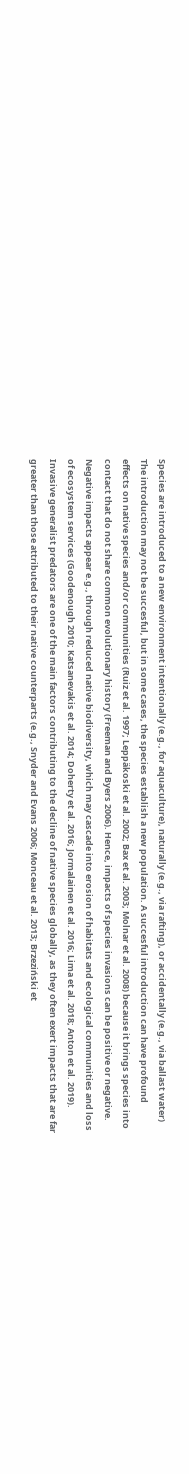Species are introduced to a new environment intentionally (e.g., for aquaculture), naturally (e.g., via rafting), or accidentally (e.g., via ballast water) The introduction may not be succesful, but in some cases, the species establish a new population. A succesful introduction can have profound effects on native species and/or communities (Ruiz et al. 1997; Leppäkoski et al. 2002; Bax et al. 2003; Molnar et al. 2008) because it brings species into contact that do not share common evolutionary history (Freeman and Byers 2006). Hence, impacts of species invasions can be positive or negative. Negative impacts appear e.g., through reduced native biodiversity, which may cascade into erosion of habitats and ecological communities and loss of ecosystem services (Goodenough 2010; Katsanevakis et al. 2014; Doherty et al. 2016; Jormalainen et al. 2016; Lima et al. 2018; Anton et al. 2019). Invasive generalist predators are one of the main factors contributing to the decline of native species globally, as they often exert impacts that are far greater than those attributed to their native counterparts (e.g., Snyder and Evans 2006; Monceau et al. 2013; Brzeziński et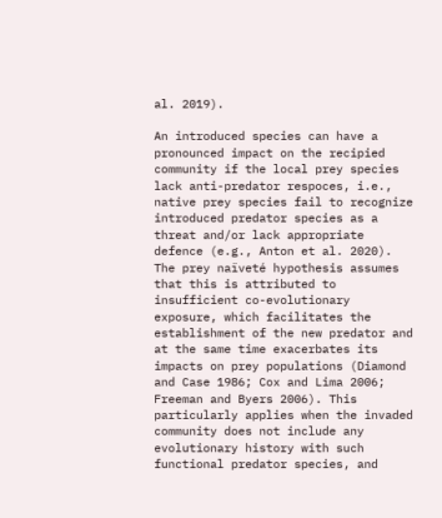al. 2019).

An introduced species can have a pronounced impact on the recipied community if the local prey species lack anti-predator respoces, i.e., native prey species fail to recognize introduced predator species as a threat and/or lack appropriate defence (e.g., Anton et al. 2020). The prey naïveté hypothesis assumes that this is attributed to insufficient co-evolutionary exposure, which facilitates the establishment of the new predator and at the same time exacerbates its impacts on prey populations (Diamond and Case 1986; Cox and Lima 2006; Freeman and Byers 2006). This particularly applies when the invaded community does not include any evolutionary history with such functional predator species, and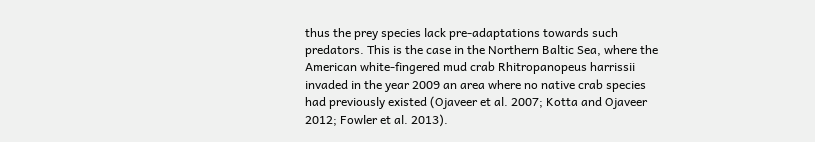thus the prey species lack pre-adaptations towards such predators. This is the case in the Northern Baltic Sea, where the American white-fingered mud crab Rhitropanopeus harrissii invaded in the year 2009 an area where no native crab species had previously existed (Ojaveer et al. 2007; Kotta and Ojaveer 2012; Fowler et al. 2013).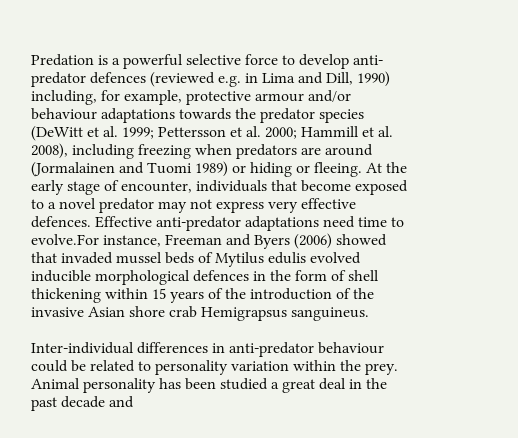Predation is a powerful selective force to develop anti-predator defences (reviewed e.g. in Lima and Dill, 1990) including, for example, protective armour and/or behaviour adaptations towards the predator species (DeWitt et al. 1999; Pettersson et al. 2000; Hammill et al. 2008), including freezing when predators are around (Jormalainen and Tuomi 1989) or hiding or fleeing. At the early stage of encounter, individuals that become exposed to a novel predator may not express very effective defences. Effective anti-predator adaptations need time to evolve.For instance, Freeman and Byers (2006) showed that invaded mussel beds of Mytilus edulis evolved inducible morphological defences in the form of shell thickening within 15 years of the introduction of the invasive Asian shore crab Hemigrapsus sanguineus.

Inter-individual differences in anti-predator behaviour could be related to personality variation within the prey. Animal personality has been studied a great deal in the past decade and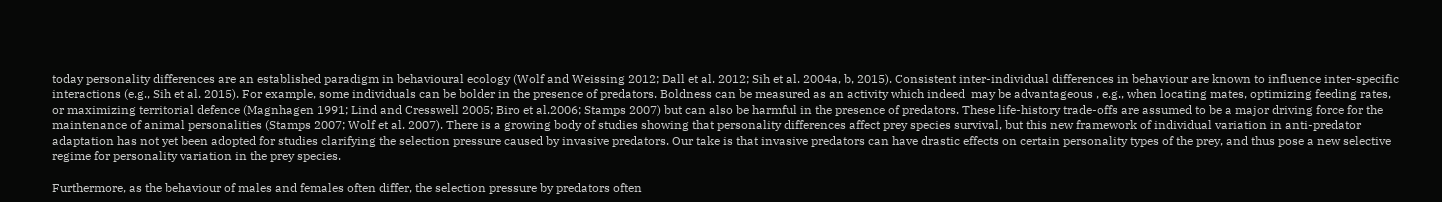today personality differences are an established paradigm in behavioural ecology (Wolf and Weissing 2012; Dall et al. 2012; Sih et al. 2004a, b, 2015). Consistent inter-individual differences in behaviour are known to influence inter-specific interactions (e.g., Sih et al. 2015). For example, some individuals can be bolder in the presence of predators. Boldness can be measured as an activity which indeed  may be advantageous , e.g., when locating mates, optimizing feeding rates, or maximizing territorial defence (Magnhagen 1991; Lind and Cresswell 2005; Biro et al.2006; Stamps 2007) but can also be harmful in the presence of predators. These life-history trade-offs are assumed to be a major driving force for the maintenance of animal personalities (Stamps 2007; Wolf et al. 2007). There is a growing body of studies showing that personality differences affect prey species survival, but this new framework of individual variation in anti-predator adaptation has not yet been adopted for studies clarifying the selection pressure caused by invasive predators. Our take is that invasive predators can have drastic effects on certain personality types of the prey, and thus pose a new selective regime for personality variation in the prey species.

Furthermore, as the behaviour of males and females often differ, the selection pressure by predators often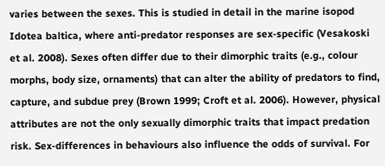varies between the sexes. This is studied in detail in the marine isopod Idotea baltica, where anti-predator responses are sex-specific (Vesakoski et al. 2008). Sexes often differ due to their dimorphic traits (e.g., colour morphs, body size, ornaments) that can alter the ability of predators to find, capture, and subdue prey (Brown 1999; Croft et al. 2006). However, physical attributes are not the only sexually dimorphic traits that impact predation risk. Sex-differences in behaviours also influence the odds of survival. For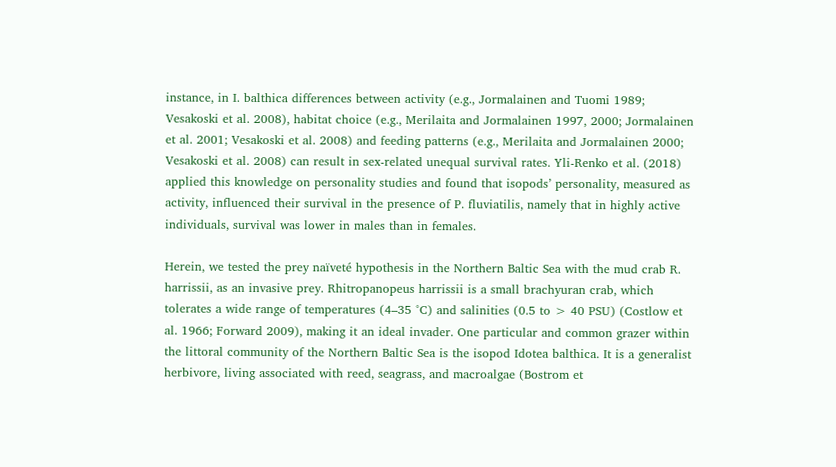instance, in I. balthica differences between activity (e.g., Jormalainen and Tuomi 1989; Vesakoski et al. 2008), habitat choice (e.g., Merilaita and Jormalainen 1997, 2000; Jormalainen et al. 2001; Vesakoski et al. 2008) and feeding patterns (e.g., Merilaita and Jormalainen 2000; Vesakoski et al. 2008) can result in sex-related unequal survival rates. Yli-Renko et al. (2018) applied this knowledge on personality studies and found that isopods’ personality, measured as activity, influenced their survival in the presence of P. fluviatilis, namely that in highly active individuals, survival was lower in males than in females.

Herein, we tested the prey naïveté hypothesis in the Northern Baltic Sea with the mud crab R. harrissii, as an invasive prey. Rhitropanopeus harrissii is a small brachyuran crab, which tolerates a wide range of temperatures (4–35 °C) and salinities (0.5 to > 40 PSU) (Costlow et al. 1966; Forward 2009), making it an ideal invader. One particular and common grazer within the littoral community of the Northern Baltic Sea is the isopod Idotea balthica. It is a generalist herbivore, living associated with reed, seagrass, and macroalgae (Bostrom et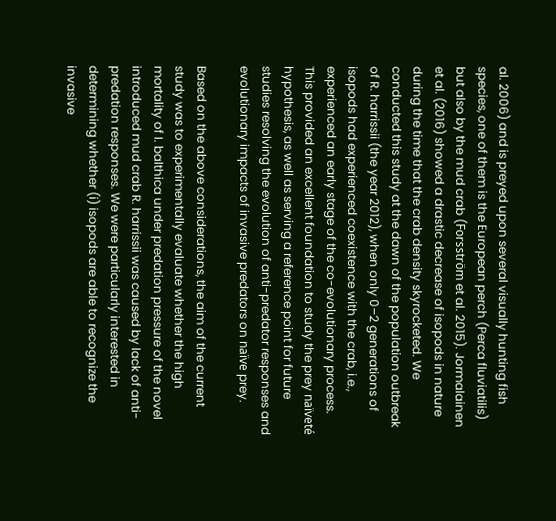al. 2006) and is preyed upon several visually hunting fish species, one of them is the European perch (Perca fluviatilis) but also by the mud crab (Forsström et al. 2015). Jormalainen et al. (2016) showed a drastic decrease of isopods in nature during the time that the crab density skyrocketed. We conducted this study at the dawn of the population outbreak of R. harrissii (the year 2012), when only 0–2 generations of isopods had experienced coexistence with the crab, i.e., experienced an early stage of the co-evolutionary process. This provided an excellent foundation to study the prey naïveté hypothesis, as well as serving a reference point for future studies resolving the evolution of anti-predator responses and evolutionary impacts of invasive predators on naïve prey.

Based on the above considerations, the aim of the current study was to experimentally evaluate whether the high mortality of I. balthica under predation pressure of the novel introduced mud crab R. harrissii was caused by lack of anti-predation responses. We were particularly interested in determining whether (i) isopods are able to recognize the invasive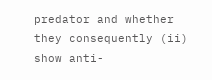predator and whether they consequently (ii) show anti-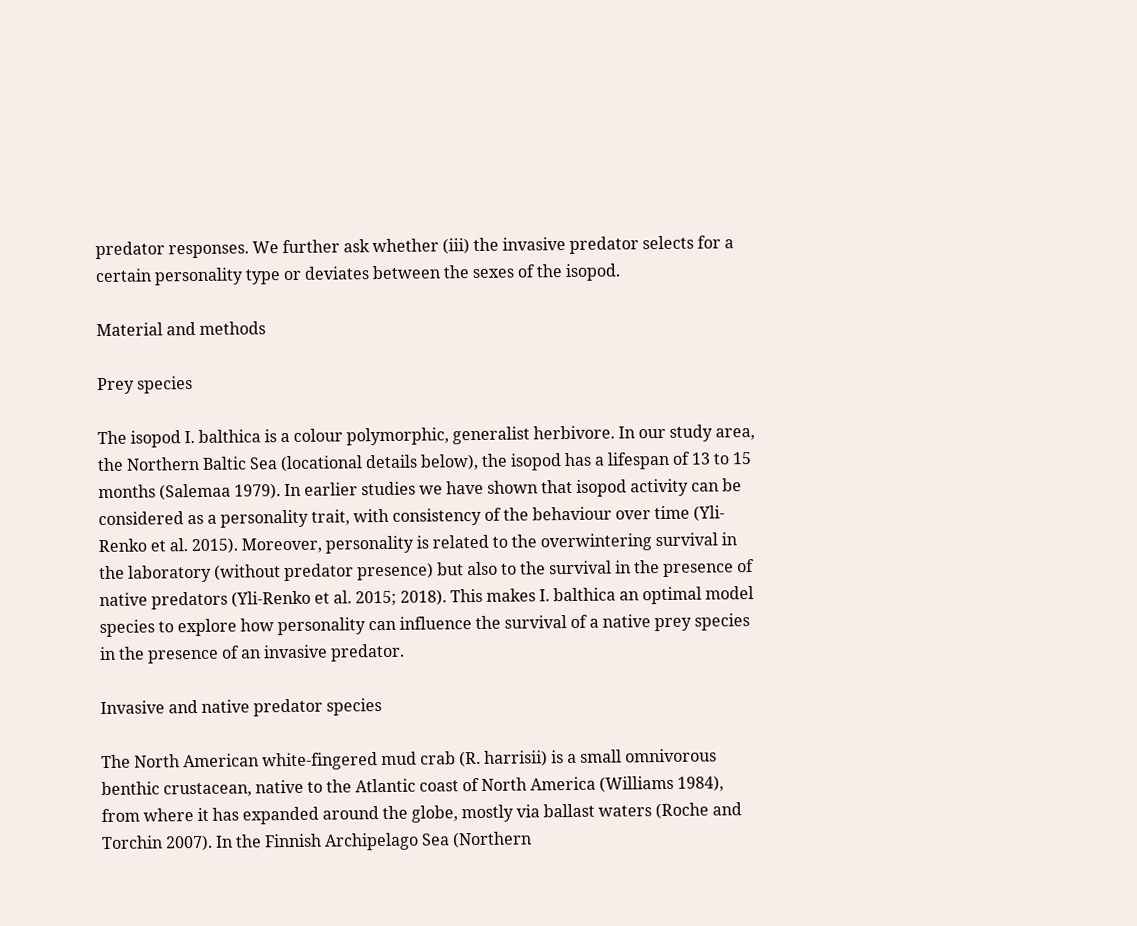predator responses. We further ask whether (iii) the invasive predator selects for a certain personality type or deviates between the sexes of the isopod.

Material and methods

Prey species

The isopod I. balthica is a colour polymorphic, generalist herbivore. In our study area, the Northern Baltic Sea (locational details below), the isopod has a lifespan of 13 to 15 months (Salemaa 1979). In earlier studies we have shown that isopod activity can be considered as a personality trait, with consistency of the behaviour over time (Yli-Renko et al. 2015). Moreover, personality is related to the overwintering survival in the laboratory (without predator presence) but also to the survival in the presence of native predators (Yli-Renko et al. 2015; 2018). This makes I. balthica an optimal model species to explore how personality can influence the survival of a native prey species in the presence of an invasive predator.

Invasive and native predator species

The North American white-fingered mud crab (R. harrisii) is a small omnivorous benthic crustacean, native to the Atlantic coast of North America (Williams 1984), from where it has expanded around the globe, mostly via ballast waters (Roche and Torchin 2007). In the Finnish Archipelago Sea (Northern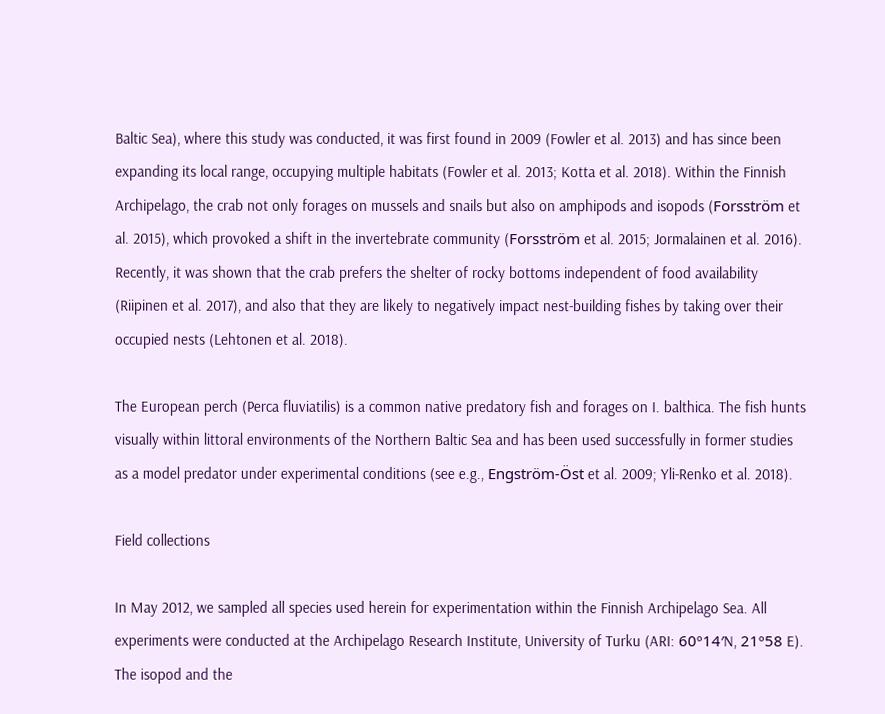Baltic Sea), where this study was conducted, it was first found in 2009 (Fowler et al. 2013) and has since been expanding its local range, occupying multiple habitats (Fowler et al. 2013; Kotta et al. 2018). Within the Finnish Archipelago, the crab not only forages on mussels and snails but also on amphipods and isopods (Forsström et al. 2015), which provoked a shift in the invertebrate community (Forsström et al. 2015; Jormalainen et al. 2016). Recently, it was shown that the crab prefers the shelter of rocky bottoms independent of food availability (Riipinen et al. 2017), and also that they are likely to negatively impact nest-building fishes by taking over their occupied nests (Lehtonen et al. 2018).

The European perch (Perca fluviatilis) is a common native predatory fish and forages on I. balthica. The fish hunts visually within littoral environments of the Northern Baltic Sea and has been used successfully in former studies as a model predator under experimental conditions (see e.g., Engström-Öst et al. 2009; Yli-Renko et al. 2018).

Field collections

In May 2012, we sampled all species used herein for experimentation within the Finnish Archipelago Sea. All experiments were conducted at the Archipelago Research Institute, University of Turku (ARI: 60º14′N, 21º58 E). The isopod and the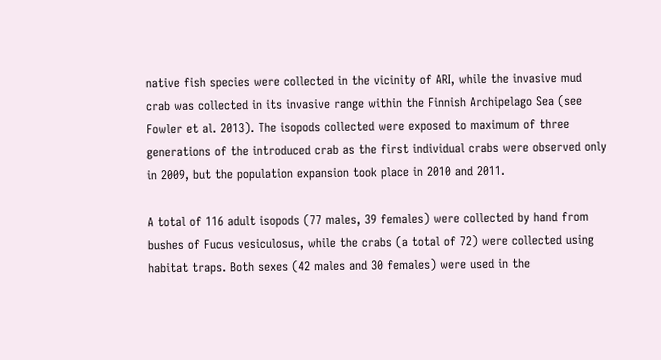native fish species were collected in the vicinity of ARI, while the invasive mud crab was collected in its invasive range within the Finnish Archipelago Sea (see Fowler et al. 2013). The isopods collected were exposed to maximum of three generations of the introduced crab as the first individual crabs were observed only in 2009, but the population expansion took place in 2010 and 2011.

A total of 116 adult isopods (77 males, 39 females) were collected by hand from bushes of Fucus vesiculosus, while the crabs (a total of 72) were collected using habitat traps. Both sexes (42 males and 30 females) were used in the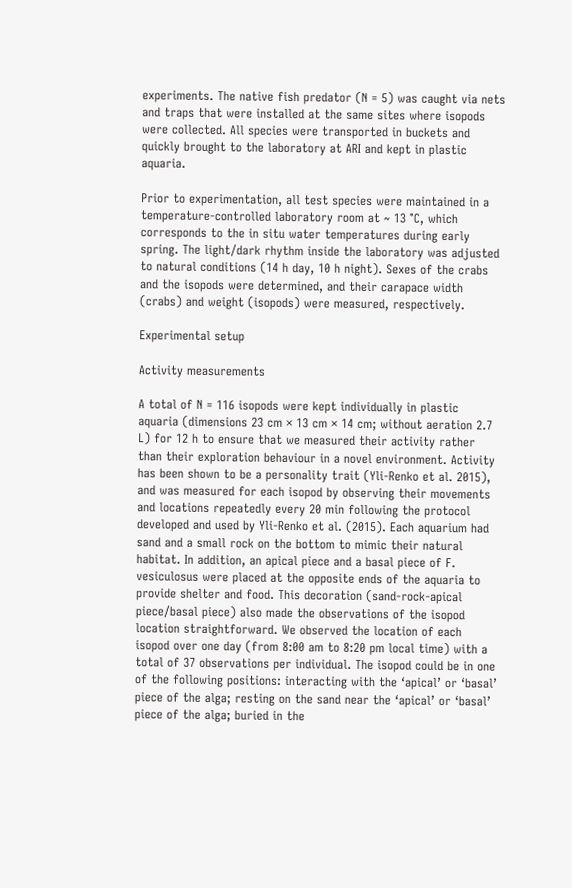experiments. The native fish predator (N = 5) was caught via nets and traps that were installed at the same sites where isopods were collected. All species were transported in buckets and quickly brought to the laboratory at ARI and kept in plastic aquaria.

Prior to experimentation, all test species were maintained in a temperature-controlled laboratory room at ~ 13 °C, which corresponds to the in situ water temperatures during early spring. The light/dark rhythm inside the laboratory was adjusted to natural conditions (14 h day, 10 h night). Sexes of the crabs and the isopods were determined, and their carapace width (crabs) and weight (isopods) were measured, respectively.

Experimental setup

Activity measurements

A total of N = 116 isopods were kept individually in plastic aquaria (dimensions 23 cm × 13 cm × 14 cm; without aeration 2.7 L) for 12 h to ensure that we measured their activity rather than their exploration behaviour in a novel environment. Activity has been shown to be a personality trait (Yli-Renko et al. 2015), and was measured for each isopod by observing their movements and locations repeatedly every 20 min following the protocol developed and used by Yli-Renko et al. (2015). Each aquarium had sand and a small rock on the bottom to mimic their natural habitat. In addition, an apical piece and a basal piece of F. vesiculosus were placed at the opposite ends of the aquaria to provide shelter and food. This decoration (sand-rock-apical piece/basal piece) also made the observations of the isopod location straightforward. We observed the location of each isopod over one day (from 8:00 am to 8:20 pm local time) with a total of 37 observations per individual. The isopod could be in one of the following positions: interacting with the ‘apical’ or ‘basal’ piece of the alga; resting on the sand near the ‘apical’ or ‘basal’ piece of the alga; buried in the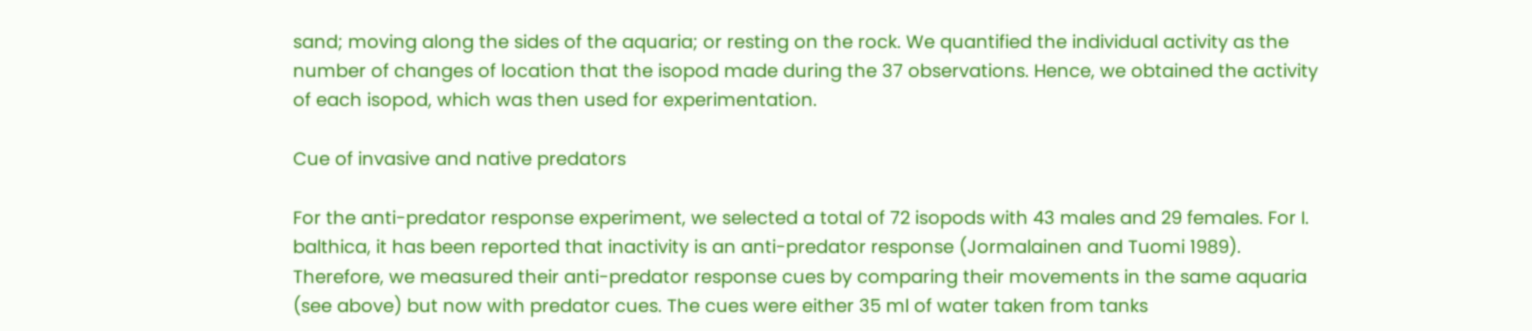sand; moving along the sides of the aquaria; or resting on the rock. We quantified the individual activity as the number of changes of location that the isopod made during the 37 observations. Hence, we obtained the activity of each isopod, which was then used for experimentation.

Cue of invasive and native predators

For the anti-predator response experiment, we selected a total of 72 isopods with 43 males and 29 females. For I. balthica, it has been reported that inactivity is an anti-predator response (Jormalainen and Tuomi 1989). Therefore, we measured their anti-predator response cues by comparing their movements in the same aquaria (see above) but now with predator cues. The cues were either 35 ml of water taken from tanks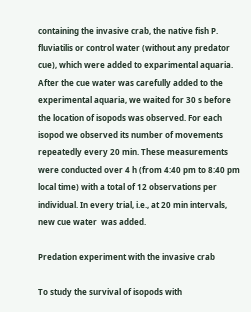containing the invasive crab, the native fish P. fluviatilis or control water (without any predator cue), which were added to exparimental aquaria. After the cue water was carefully added to the experimental aquaria, we waited for 30 s before the location of isopods was observed. For each isopod we observed its number of movements repeatedly every 20 min. These measurements were conducted over 4 h (from 4:40 pm to 8:40 pm local time) with a total of 12 observations per individual. In every trial, i.e., at 20 min intervals, new cue water  was added.

Predation experiment with the invasive crab

To study the survival of isopods with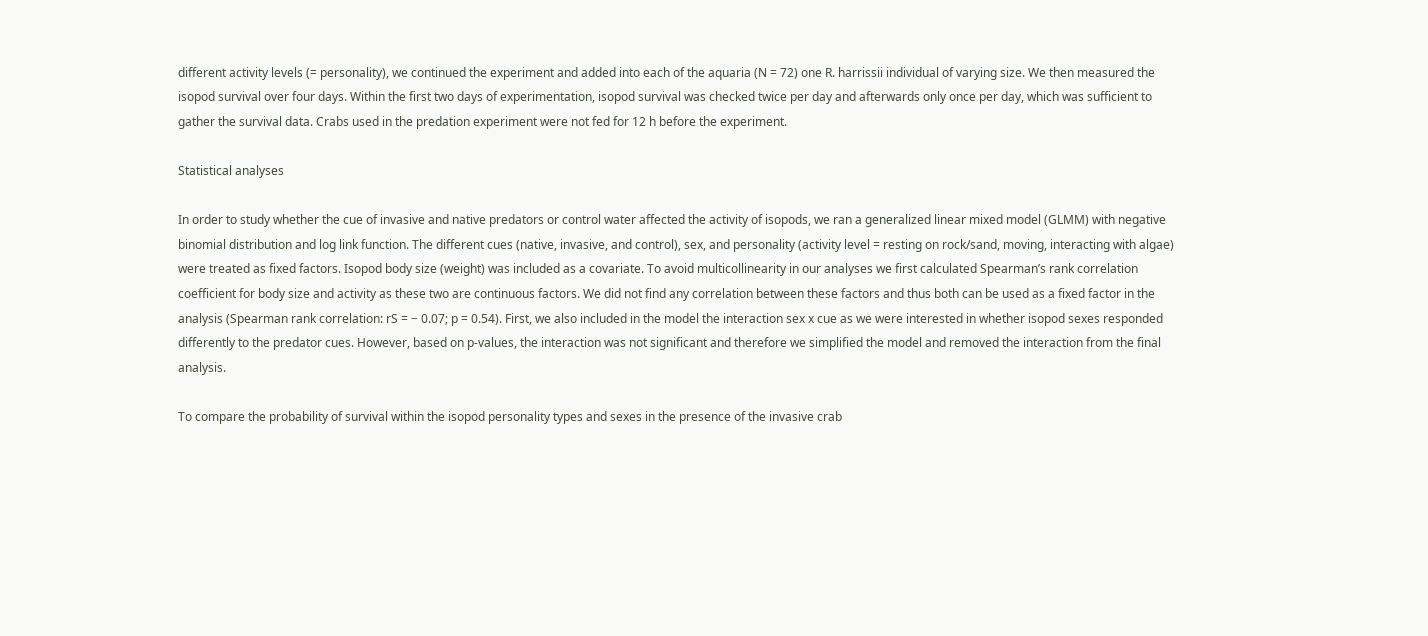different activity levels (= personality), we continued the experiment and added into each of the aquaria (N = 72) one R. harrissii individual of varying size. We then measured the isopod survival over four days. Within the first two days of experimentation, isopod survival was checked twice per day and afterwards only once per day, which was sufficient to gather the survival data. Crabs used in the predation experiment were not fed for 12 h before the experiment.

Statistical analyses

In order to study whether the cue of invasive and native predators or control water affected the activity of isopods, we ran a generalized linear mixed model (GLMM) with negative binomial distribution and log link function. The different cues (native, invasive, and control), sex, and personality (activity level = resting on rock/sand, moving, interacting with algae) were treated as fixed factors. Isopod body size (weight) was included as a covariate. To avoid multicollinearity in our analyses we first calculated Spearman’s rank correlation coefficient for body size and activity as these two are continuous factors. We did not find any correlation between these factors and thus both can be used as a fixed factor in the analysis (Spearman rank correlation: rS = − 0.07; p = 0.54). First, we also included in the model the interaction sex x cue as we were interested in whether isopod sexes responded differently to the predator cues. However, based on p-values, the interaction was not significant and therefore we simplified the model and removed the interaction from the final analysis.

To compare the probability of survival within the isopod personality types and sexes in the presence of the invasive crab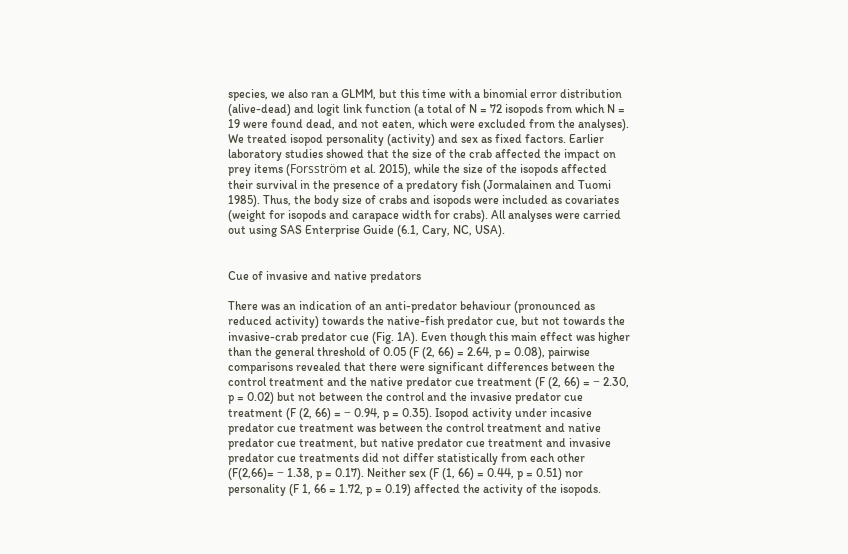species, we also ran a GLMM, but this time with a binomial error distribution (alive-dead) and logit link function (a total of N = 72 isopods from which N = 19 were found dead, and not eaten, which were excluded from the analyses). We treated isopod personality (activity) and sex as fixed factors. Earlier laboratory studies showed that the size of the crab affected the impact on prey items (Forsström et al. 2015), while the size of the isopods affected their survival in the presence of a predatory fish (Jormalainen and Tuomi 1985). Thus, the body size of crabs and isopods were included as covariates (weight for isopods and carapace width for crabs). All analyses were carried out using SAS Enterprise Guide (6.1, Cary, NC, USA).


Cue of invasive and native predators

There was an indication of an anti-predator behaviour (pronounced as reduced activity) towards the native-fish predator cue, but not towards the invasive-crab predator cue (Fig. 1A). Even though this main effect was higher than the general threshold of 0.05 (F (2, 66) = 2.64, p = 0.08), pairwise comparisons revealed that there were significant differences between the control treatment and the native predator cue treatment (F (2, 66) = − 2.30, p = 0.02) but not between the control and the invasive predator cue treatment (F (2, 66) = − 0.94, p = 0.35). Isopod activity under incasive predator cue treatment was between the control treatment and native predator cue treatment, but native predator cue treatment and invasive predator cue treatments did not differ statistically from each other (F(2,66)= − 1.38, p = 0.17). Neither sex (F (1, 66) = 0.44, p = 0.51) nor personality (F 1, 66 = 1.72, p = 0.19) affected the activity of the isopods.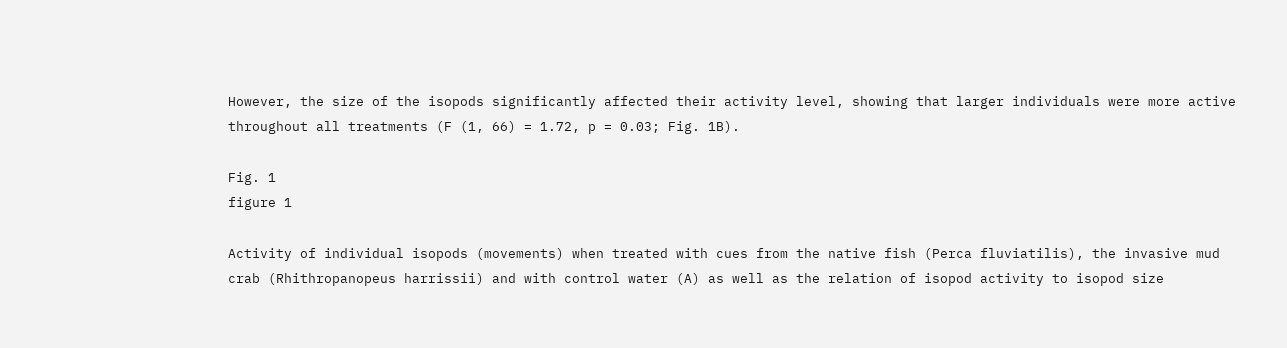However, the size of the isopods significantly affected their activity level, showing that larger individuals were more active throughout all treatments (F (1, 66) = 1.72, p = 0.03; Fig. 1B).

Fig. 1
figure 1

Activity of individual isopods (movements) when treated with cues from the native fish (Perca fluviatilis), the invasive mud crab (Rhithropanopeus harrissii) and with control water (A) as well as the relation of isopod activity to isopod size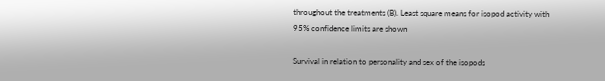throughout the treatments (B). Least square means for isopod activity with 95% confidence limits are shown

Survival in relation to personality and sex of the isopods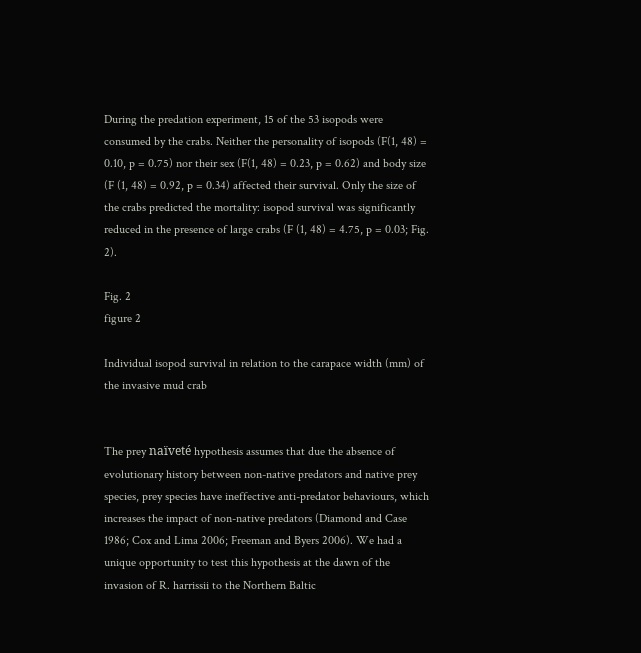During the predation experiment, 15 of the 53 isopods were consumed by the crabs. Neither the personality of isopods (F(1, 48) = 0.10, p = 0.75) nor their sex (F(1, 48) = 0.23, p = 0.62) and body size (F (1, 48) = 0.92, p = 0.34) affected their survival. Only the size of the crabs predicted the mortality: isopod survival was significantly reduced in the presence of large crabs (F (1, 48) = 4.75, p = 0.03; Fig. 2).

Fig. 2
figure 2

Individual isopod survival in relation to the carapace width (mm) of the invasive mud crab


The prey naïveté hypothesis assumes that due the absence of evolutionary history between non-native predators and native prey species, prey species have ineffective anti-predator behaviours, which increases the impact of non-native predators (Diamond and Case 1986; Cox and Lima 2006; Freeman and Byers 2006). We had a unique opportunity to test this hypothesis at the dawn of the invasion of R. harrissii to the Northern Baltic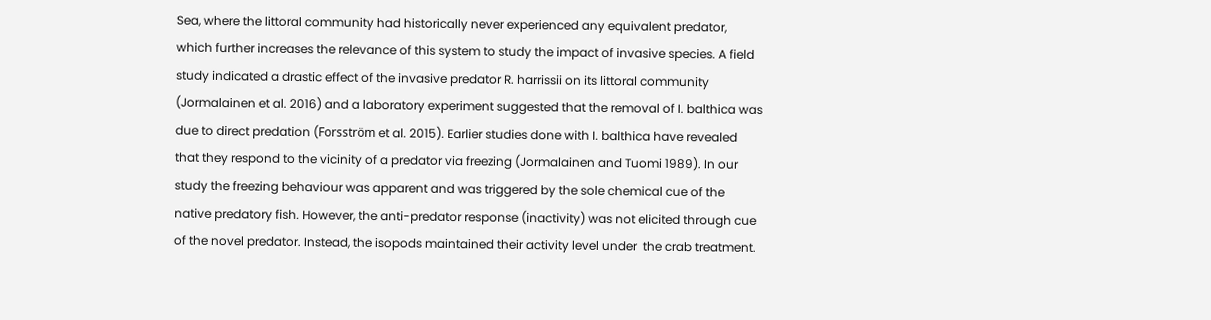Sea, where the littoral community had historically never experienced any equivalent predator, which further increases the relevance of this system to study the impact of invasive species. A field study indicated a drastic effect of the invasive predator R. harrissii on its littoral community (Jormalainen et al. 2016) and a laboratory experiment suggested that the removal of I. balthica was due to direct predation (Forsström et al. 2015). Earlier studies done with I. balthica have revealed that they respond to the vicinity of a predator via freezing (Jormalainen and Tuomi 1989). In our study the freezing behaviour was apparent and was triggered by the sole chemical cue of the native predatory fish. However, the anti-predator response (inactivity) was not elicited through cue of the novel predator. Instead, the isopods maintained their activity level under  the crab treatment.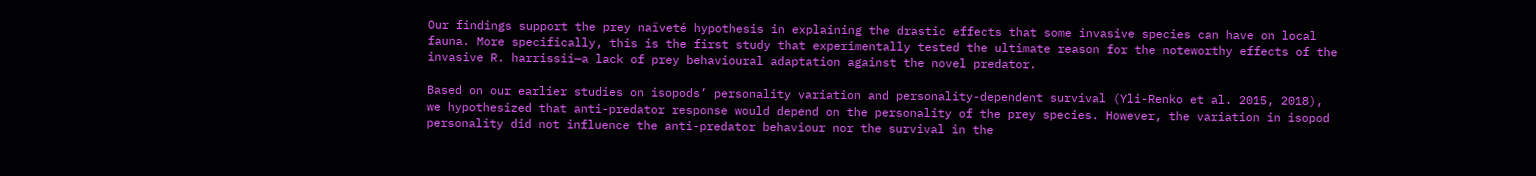Our findings support the prey naïveté hypothesis in explaining the drastic effects that some invasive species can have on local fauna. More specifically, this is the first study that experimentally tested the ultimate reason for the noteworthy effects of the invasive R. harrissii—a lack of prey behavioural adaptation against the novel predator.

Based on our earlier studies on isopods’ personality variation and personality-dependent survival (Yli-Renko et al. 2015, 2018), we hypothesized that anti-predator response would depend on the personality of the prey species. However, the variation in isopod personality did not influence the anti-predator behaviour nor the survival in the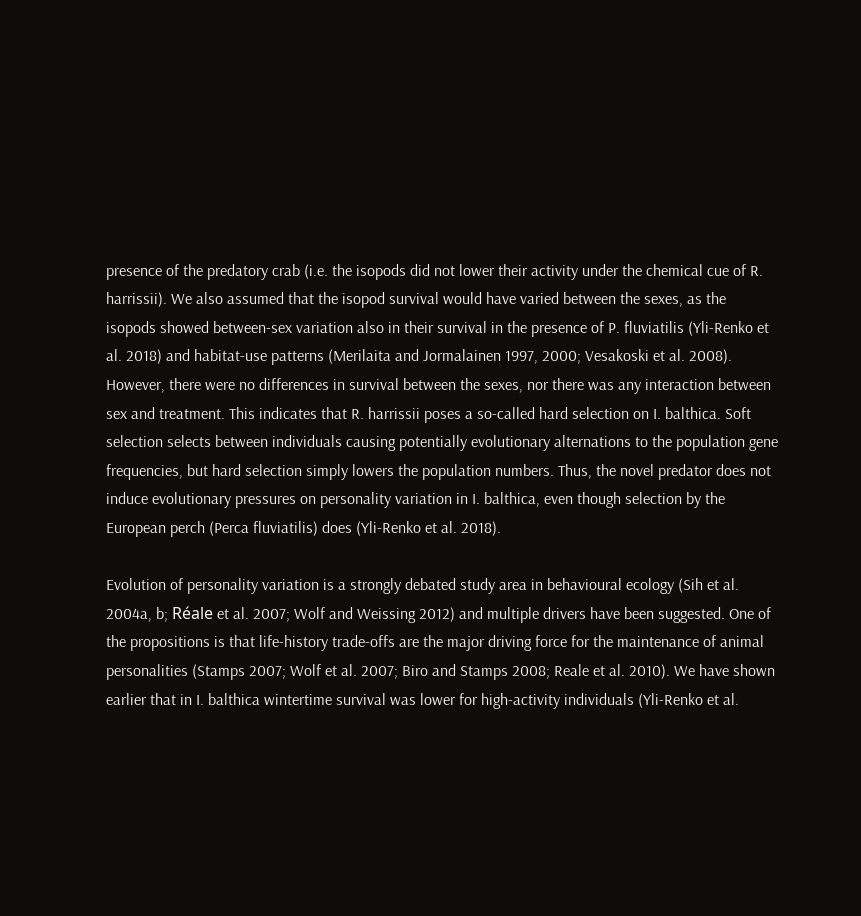presence of the predatory crab (i.e. the isopods did not lower their activity under the chemical cue of R. harrissii). We also assumed that the isopod survival would have varied between the sexes, as the isopods showed between-sex variation also in their survival in the presence of P. fluviatilis (Yli-Renko et al. 2018) and habitat-use patterns (Merilaita and Jormalainen 1997, 2000; Vesakoski et al. 2008). However, there were no differences in survival between the sexes, nor there was any interaction between sex and treatment. This indicates that R. harrissii poses a so-called hard selection on I. balthica. Soft selection selects between individuals causing potentially evolutionary alternations to the population gene frequencies, but hard selection simply lowers the population numbers. Thus, the novel predator does not induce evolutionary pressures on personality variation in I. balthica, even though selection by the European perch (Perca fluviatilis) does (Yli-Renko et al. 2018).

Evolution of personality variation is a strongly debated study area in behavioural ecology (Sih et al. 2004a, b; Réale et al. 2007; Wolf and Weissing 2012) and multiple drivers have been suggested. One of the propositions is that life-history trade-offs are the major driving force for the maintenance of animal personalities (Stamps 2007; Wolf et al. 2007; Biro and Stamps 2008; Reale et al. 2010). We have shown earlier that in I. balthica wintertime survival was lower for high-activity individuals (Yli-Renko et al.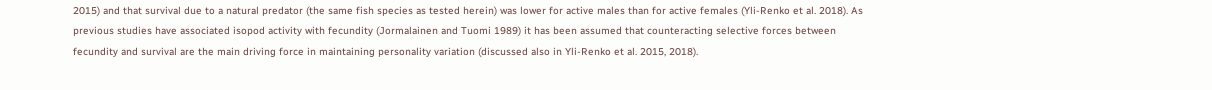2015) and that survival due to a natural predator (the same fish species as tested herein) was lower for active males than for active females (Yli-Renko et al. 2018). As previous studies have associated isopod activity with fecundity (Jormalainen and Tuomi 1989) it has been assumed that counteracting selective forces between fecundity and survival are the main driving force in maintaining personality variation (discussed also in Yli-Renko et al. 2015, 2018).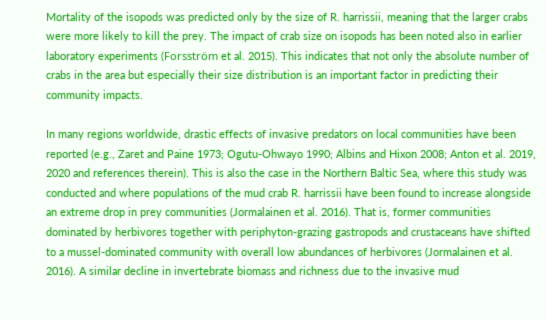Mortality of the isopods was predicted only by the size of R. harrissii, meaning that the larger crabs were more likely to kill the prey. The impact of crab size on isopods has been noted also in earlier laboratory experiments (Forsström et al. 2015). This indicates that not only the absolute number of crabs in the area but especially their size distribution is an important factor in predicting their community impacts.

In many regions worldwide, drastic effects of invasive predators on local communities have been reported (e.g., Zaret and Paine 1973; Ogutu-Ohwayo 1990; Albins and Hixon 2008; Anton et al. 2019, 2020 and references therein). This is also the case in the Northern Baltic Sea, where this study was conducted and where populations of the mud crab R. harrissii have been found to increase alongside an extreme drop in prey communities (Jormalainen et al. 2016). That is, former communities dominated by herbivores together with periphyton-grazing gastropods and crustaceans have shifted to a mussel-dominated community with overall low abundances of herbivores (Jormalainen et al. 2016). A similar decline in invertebrate biomass and richness due to the invasive mud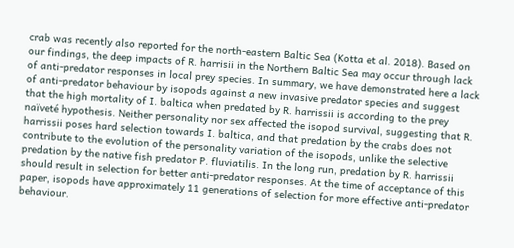crab was recently also reported for the north-eastern Baltic Sea (Kotta et al. 2018). Based on our findings, the deep impacts of R. harrisii in the Northern Baltic Sea may occur through lack of anti-predator responses in local prey species. In summary, we have demonstrated here a lack of anti-predator behaviour by isopods against a new invasive predator species and suggest that the high mortality of I. baltica when predated by R. harrissii is according to the prey naïveté hypothesis. Neither personality nor sex affected the isopod survival, suggesting that R. harrissii poses hard selection towards I. baltica, and that predation by the crabs does not contribute to the evolution of the personality variation of the isopods, unlike the selective predation by the native fish predator P. fluviatilis. In the long run, predation by R. harrissii should result in selection for better anti-predator responses. At the time of acceptance of this paper, isopods have approximately 11 generations of selection for more effective anti-predator behaviour.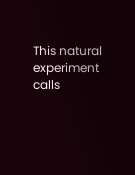This natural experiment calls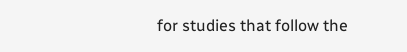for studies that follow the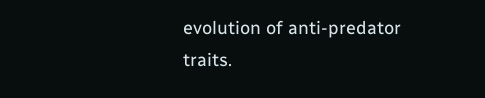evolution of anti-predator traits.